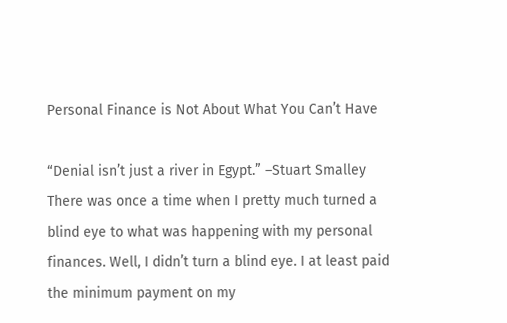Personal Finance is Not About What You Can’t Have

“Denial isn’t just a river in Egypt.” –Stuart Smalley There was once a time when I pretty much turned a blind eye to what was happening with my personal finances. Well, I didn’t turn a blind eye. I at least paid the minimum payment on my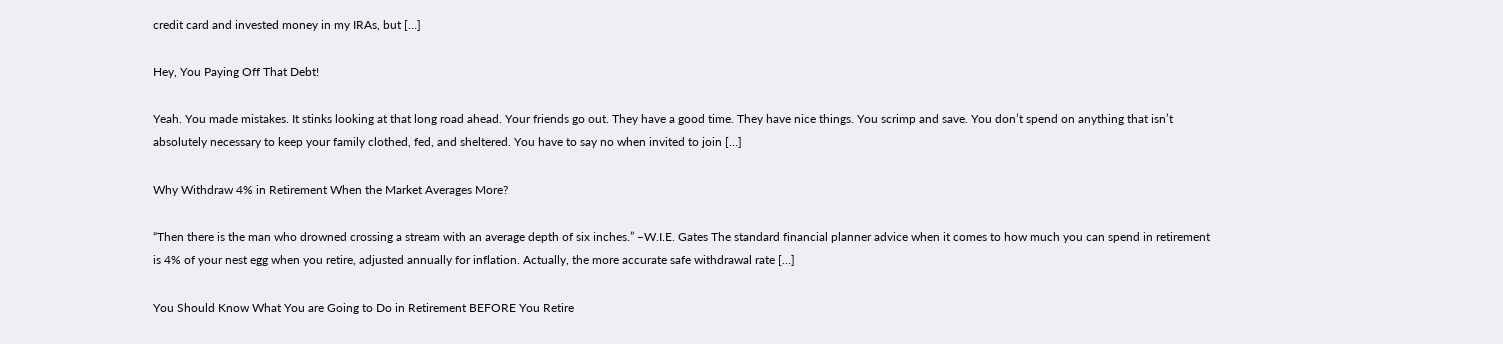credit card and invested money in my IRAs, but […]

Hey, You Paying Off That Debt!

Yeah. You made mistakes. It stinks looking at that long road ahead. Your friends go out. They have a good time. They have nice things. You scrimp and save. You don’t spend on anything that isn’t absolutely necessary to keep your family clothed, fed, and sheltered. You have to say no when invited to join […]

Why Withdraw 4% in Retirement When the Market Averages More?

“Then there is the man who drowned crossing a stream with an average depth of six inches.” –W.I.E. Gates The standard financial planner advice when it comes to how much you can spend in retirement is 4% of your nest egg when you retire, adjusted annually for inflation. Actually, the more accurate safe withdrawal rate […]

You Should Know What You are Going to Do in Retirement BEFORE You Retire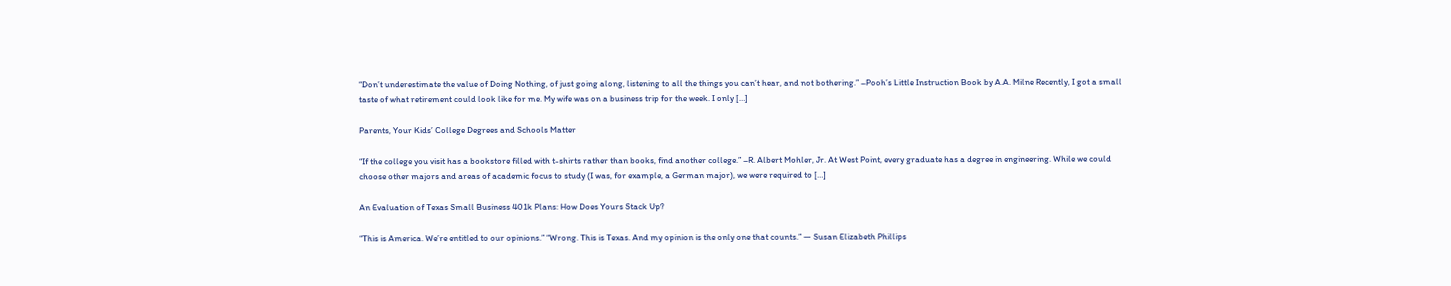“Don’t underestimate the value of Doing Nothing, of just going along, listening to all the things you can’t hear, and not bothering.” –Pooh’s Little Instruction Book by A.A. Milne Recently, I got a small taste of what retirement could look like for me. My wife was on a business trip for the week. I only […]

Parents, Your Kids’ College Degrees and Schools Matter

“If the college you visit has a bookstore filled with t-shirts rather than books, find another college.” –R. Albert Mohler, Jr. At West Point, every graduate has a degree in engineering. While we could choose other majors and areas of academic focus to study (I was, for example, a German major), we were required to […]

An Evaluation of Texas Small Business 401k Plans: How Does Yours Stack Up?

“This is America. We’re entitled to our opinions.” “Wrong. This is Texas. And my opinion is the only one that counts.” ― Susan Elizabeth Phillips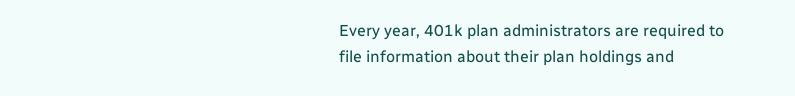Every year, 401k plan administrators are required to file information about their plan holdings and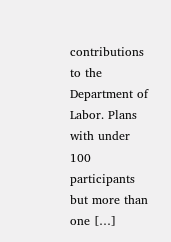contributions to the Department of Labor. Plans with under 100 participants but more than one […]